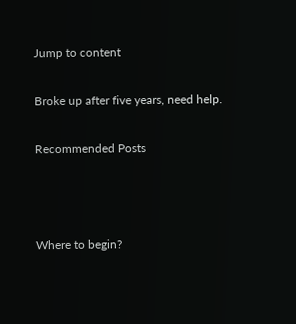Jump to content

Broke up after five years, need help.

Recommended Posts



Where to begin?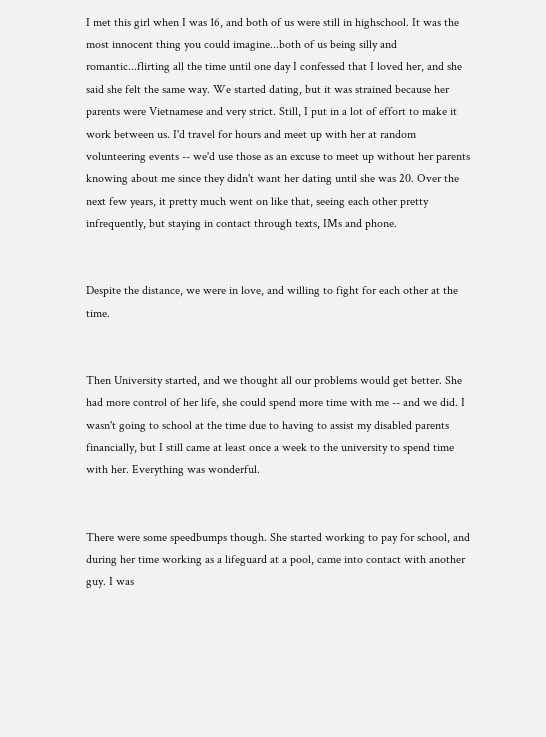I met this girl when I was 16, and both of us were still in highschool. It was the most innocent thing you could imagine...both of us being silly and romantic...flirting all the time until one day I confessed that I loved her, and she said she felt the same way. We started dating, but it was strained because her parents were Vietnamese and very strict. Still, I put in a lot of effort to make it work between us. I'd travel for hours and meet up with her at random volunteering events -- we'd use those as an excuse to meet up without her parents knowing about me since they didn't want her dating until she was 20. Over the next few years, it pretty much went on like that, seeing each other pretty infrequently, but staying in contact through texts, IMs and phone.


Despite the distance, we were in love, and willing to fight for each other at the time.


Then University started, and we thought all our problems would get better. She had more control of her life, she could spend more time with me -- and we did. I wasn't going to school at the time due to having to assist my disabled parents financially, but I still came at least once a week to the university to spend time with her. Everything was wonderful.


There were some speedbumps though. She started working to pay for school, and during her time working as a lifeguard at a pool, came into contact with another guy. I was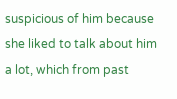suspicious of him because she liked to talk about him a lot, which from past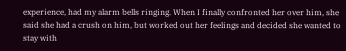experience, had my alarm bells ringing. When I finally confronted her over him, she said she had a crush on him, but worked out her feelings and decided she wanted to stay with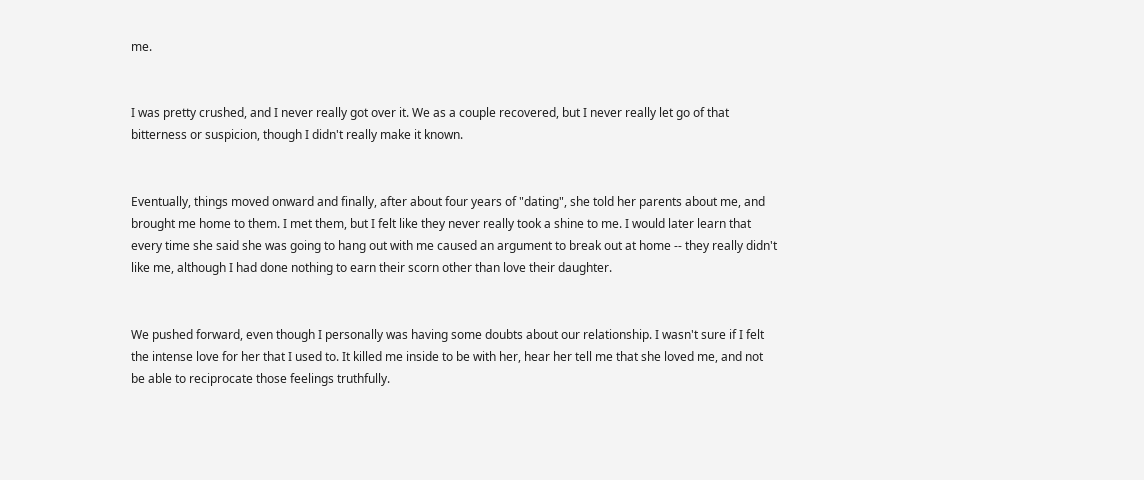me.


I was pretty crushed, and I never really got over it. We as a couple recovered, but I never really let go of that bitterness or suspicion, though I didn't really make it known.


Eventually, things moved onward and finally, after about four years of "dating", she told her parents about me, and brought me home to them. I met them, but I felt like they never really took a shine to me. I would later learn that every time she said she was going to hang out with me caused an argument to break out at home -- they really didn't like me, although I had done nothing to earn their scorn other than love their daughter.


We pushed forward, even though I personally was having some doubts about our relationship. I wasn't sure if I felt the intense love for her that I used to. It killed me inside to be with her, hear her tell me that she loved me, and not be able to reciprocate those feelings truthfully.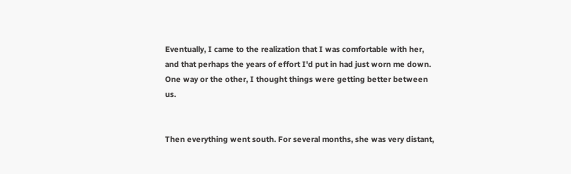Eventually, I came to the realization that I was comfortable with her, and that perhaps the years of effort I'd put in had just worn me down. One way or the other, I thought things were getting better between us.


Then everything went south. For several months, she was very distant,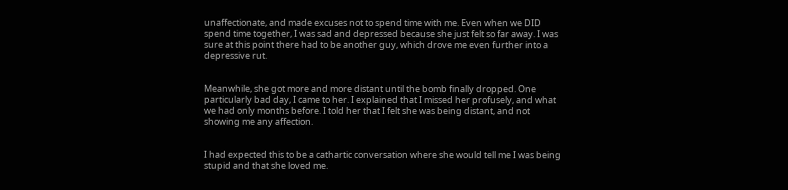unaffectionate, and made excuses not to spend time with me. Even when we DID spend time together, I was sad and depressed because she just felt so far away. I was sure at this point there had to be another guy, which drove me even further into a depressive rut.


Meanwhile, she got more and more distant until the bomb finally dropped. One particularly bad day, I came to her. I explained that I missed her profusely, and what we had only months before. I told her that I felt she was being distant, and not showing me any affection.


I had expected this to be a cathartic conversation where she would tell me I was being stupid and that she loved me.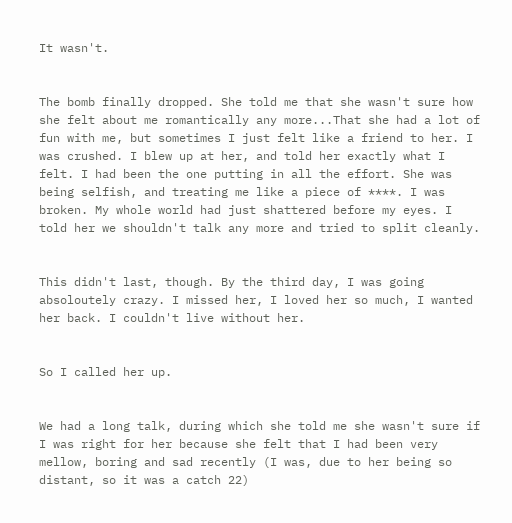It wasn't.


The bomb finally dropped. She told me that she wasn't sure how she felt about me romantically any more...That she had a lot of fun with me, but sometimes I just felt like a friend to her. I was crushed. I blew up at her, and told her exactly what I felt. I had been the one putting in all the effort. She was being selfish, and treating me like a piece of ****. I was broken. My whole world had just shattered before my eyes. I told her we shouldn't talk any more and tried to split cleanly.


This didn't last, though. By the third day, I was going absoloutely crazy. I missed her, I loved her so much, I wanted her back. I couldn't live without her.


So I called her up.


We had a long talk, during which she told me she wasn't sure if I was right for her because she felt that I had been very mellow, boring and sad recently (I was, due to her being so distant, so it was a catch 22)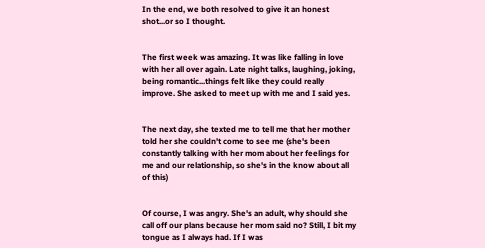In the end, we both resolved to give it an honest shot...or so I thought.


The first week was amazing. It was like falling in love with her all over again. Late night talks, laughing, joking, being romantic...things felt like they could really improve. She asked to meet up with me and I said yes.


The next day, she texted me to tell me that her mother told her she couldn't come to see me (she's been constantly talking with her mom about her feelings for me and our relationship, so she's in the know about all of this)


Of course, I was angry. She's an adult, why should she call off our plans because her mom said no? Still, I bit my tongue as I always had. If I was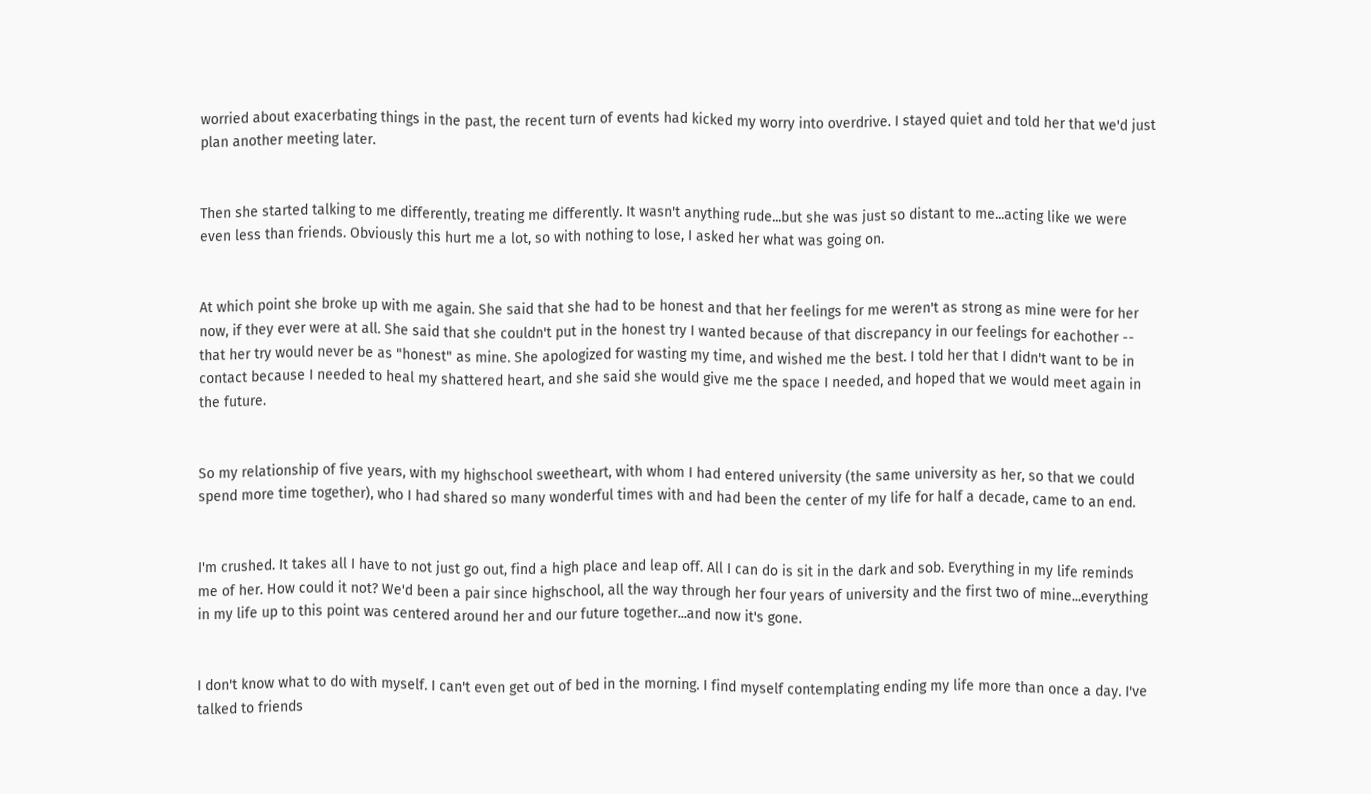worried about exacerbating things in the past, the recent turn of events had kicked my worry into overdrive. I stayed quiet and told her that we'd just plan another meeting later.


Then she started talking to me differently, treating me differently. It wasn't anything rude...but she was just so distant to me...acting like we were even less than friends. Obviously this hurt me a lot, so with nothing to lose, I asked her what was going on.


At which point she broke up with me again. She said that she had to be honest and that her feelings for me weren't as strong as mine were for her now, if they ever were at all. She said that she couldn't put in the honest try I wanted because of that discrepancy in our feelings for eachother -- that her try would never be as "honest" as mine. She apologized for wasting my time, and wished me the best. I told her that I didn't want to be in contact because I needed to heal my shattered heart, and she said she would give me the space I needed, and hoped that we would meet again in the future.


So my relationship of five years, with my highschool sweetheart, with whom I had entered university (the same university as her, so that we could spend more time together), who I had shared so many wonderful times with and had been the center of my life for half a decade, came to an end.


I'm crushed. It takes all I have to not just go out, find a high place and leap off. All I can do is sit in the dark and sob. Everything in my life reminds me of her. How could it not? We'd been a pair since highschool, all the way through her four years of university and the first two of mine...everything in my life up to this point was centered around her and our future together...and now it's gone.


I don't know what to do with myself. I can't even get out of bed in the morning. I find myself contemplating ending my life more than once a day. I've talked to friends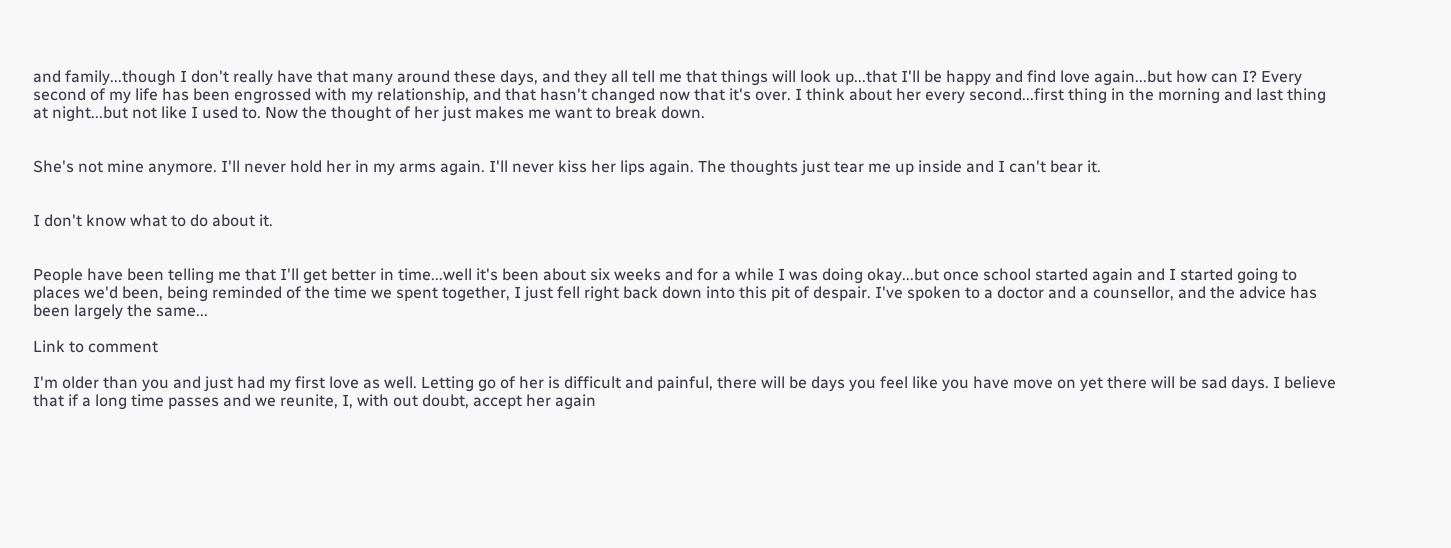and family...though I don't really have that many around these days, and they all tell me that things will look up...that I'll be happy and find love again...but how can I? Every second of my life has been engrossed with my relationship, and that hasn't changed now that it's over. I think about her every second...first thing in the morning and last thing at night...but not like I used to. Now the thought of her just makes me want to break down.


She's not mine anymore. I'll never hold her in my arms again. I'll never kiss her lips again. The thoughts just tear me up inside and I can't bear it.


I don't know what to do about it.


People have been telling me that I'll get better in time...well it's been about six weeks and for a while I was doing okay...but once school started again and I started going to places we'd been, being reminded of the time we spent together, I just fell right back down into this pit of despair. I've spoken to a doctor and a counsellor, and the advice has been largely the same...

Link to comment

I'm older than you and just had my first love as well. Letting go of her is difficult and painful, there will be days you feel like you have move on yet there will be sad days. I believe that if a long time passes and we reunite, I, with out doubt, accept her again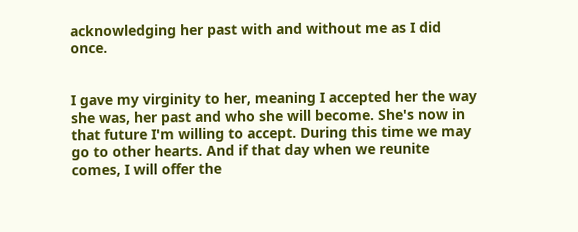acknowledging her past with and without me as I did once.


I gave my virginity to her, meaning I accepted her the way she was, her past and who she will become. She's now in that future I'm willing to accept. During this time we may go to other hearts. And if that day when we reunite comes, I will offer the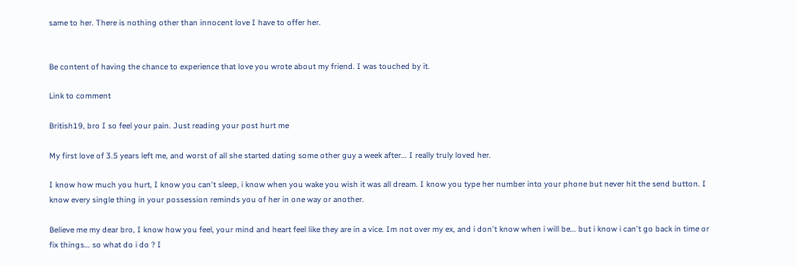same to her. There is nothing other than innocent love I have to offer her.


Be content of having the chance to experience that love you wrote about my friend. I was touched by it.

Link to comment

British19, bro I so feel your pain. Just reading your post hurt me

My first love of 3.5 years left me, and worst of all she started dating some other guy a week after... I really truly loved her.

I know how much you hurt, I know you can't sleep, i know when you wake you wish it was all dream. I know you type her number into your phone but never hit the send button. I know every single thing in your possession reminds you of her in one way or another.

Believe me my dear bro, I know how you feel, your mind and heart feel like they are in a vice. Im not over my ex, and i don't know when i will be... but i know i can't go back in time or fix things... so what do i do ? I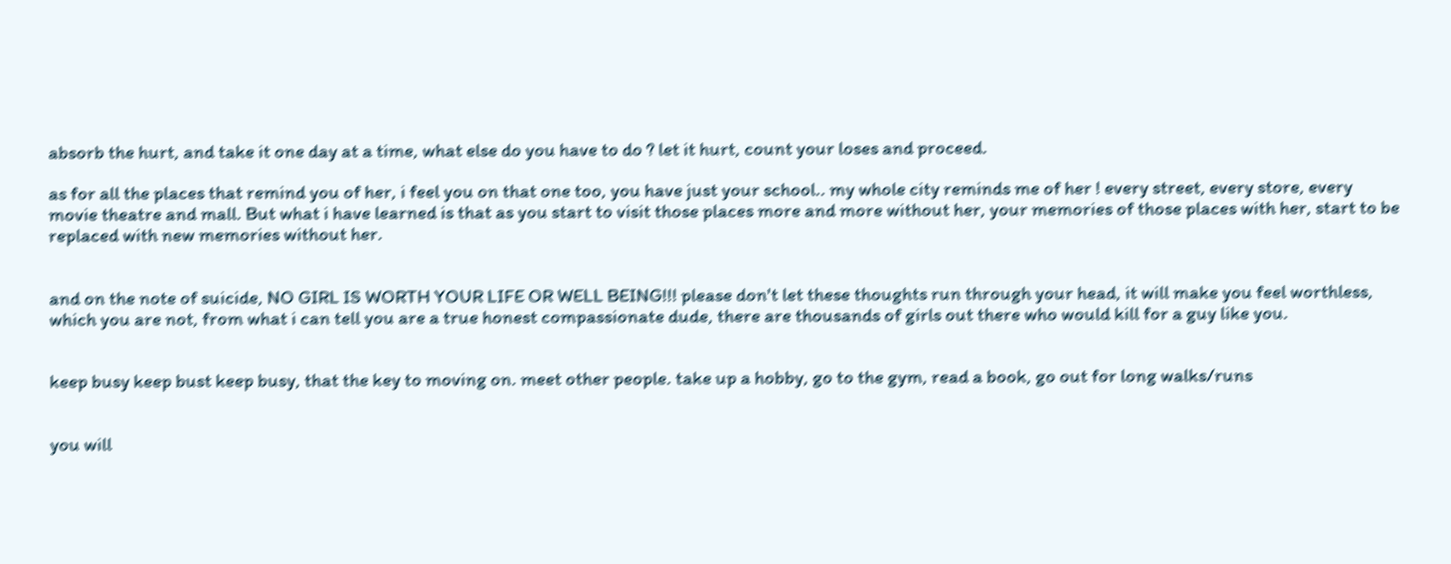absorb the hurt, and take it one day at a time, what else do you have to do ? let it hurt, count your loses and proceed.

as for all the places that remind you of her, i feel you on that one too, you have just your school.. my whole city reminds me of her ! every street, every store, every movie theatre and mall. But what i have learned is that as you start to visit those places more and more without her, your memories of those places with her, start to be replaced with new memories without her.


and on the note of suicide, NO GIRL IS WORTH YOUR LIFE OR WELL BEING!!! please don't let these thoughts run through your head, it will make you feel worthless, which you are not, from what i can tell you are a true honest compassionate dude, there are thousands of girls out there who would kill for a guy like you.


keep busy keep bust keep busy, that the key to moving on. meet other people. take up a hobby, go to the gym, read a book, go out for long walks/runs


you will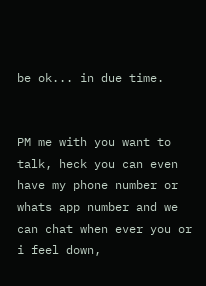be ok... in due time.


PM me with you want to talk, heck you can even have my phone number or whats app number and we can chat when ever you or i feel down,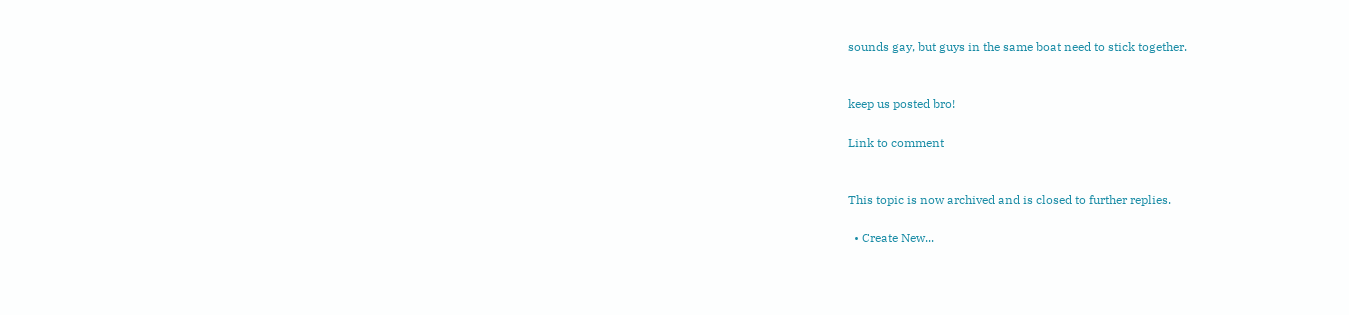sounds gay, but guys in the same boat need to stick together.


keep us posted bro!

Link to comment


This topic is now archived and is closed to further replies.

  • Create New...